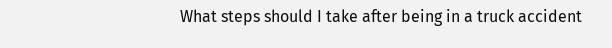What steps should I take after being in a truck accident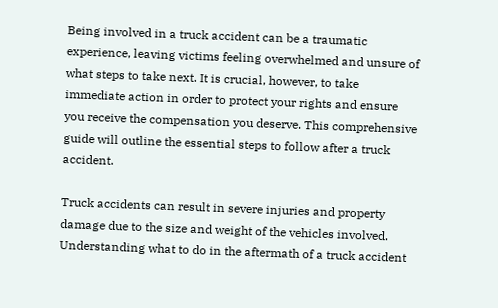Being involved in a truck accident can be a traumatic experience, leaving victims feeling overwhelmed and unsure of what steps to take next. It is crucial, however, to take immediate action in order to protect your rights and ensure you receive the compensation you deserve. This comprehensive guide will outline the essential steps to follow after a truck accident.

Truck accidents can result in severe injuries and property damage due to the size and weight of the vehicles involved. Understanding what to do in the aftermath of a truck accident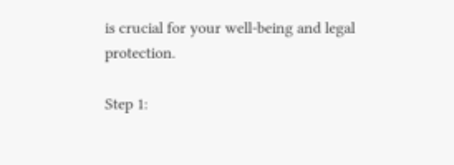is crucial for your well-being and legal protection.

Step 1: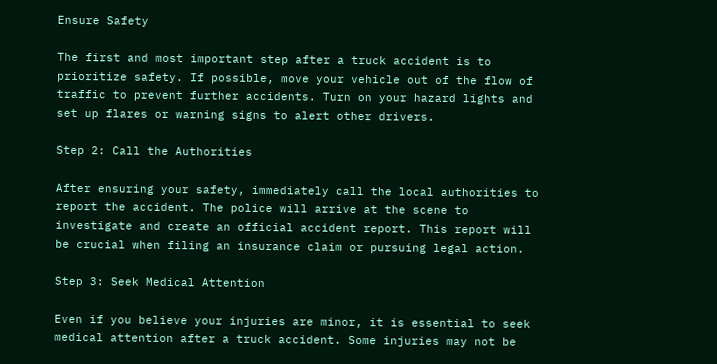Ensure Safety

The first and most important step after a truck accident is to prioritize safety. If possible, move your vehicle out of the flow of traffic to prevent further accidents. Turn on your hazard lights and set up flares or warning signs to alert other drivers.

Step 2: Call the Authorities

After ensuring your safety, immediately call the local authorities to report the accident. The police will arrive at the scene to investigate and create an official accident report. This report will be crucial when filing an insurance claim or pursuing legal action.

Step 3: Seek Medical Attention

Even if you believe your injuries are minor, it is essential to seek medical attention after a truck accident. Some injuries may not be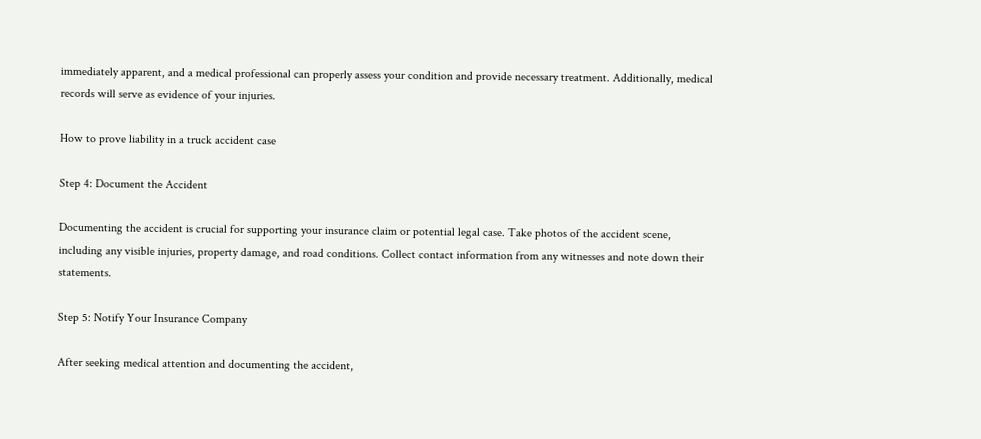immediately apparent, and a medical professional can properly assess your condition and provide necessary treatment. Additionally, medical records will serve as evidence of your injuries.

How to prove liability in a truck accident case

Step 4: Document the Accident

Documenting the accident is crucial for supporting your insurance claim or potential legal case. Take photos of the accident scene, including any visible injuries, property damage, and road conditions. Collect contact information from any witnesses and note down their statements.

Step 5: Notify Your Insurance Company

After seeking medical attention and documenting the accident,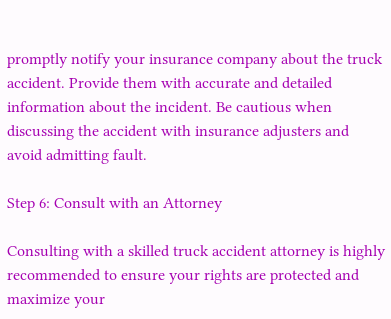promptly notify your insurance company about the truck accident. Provide them with accurate and detailed information about the incident. Be cautious when discussing the accident with insurance adjusters and avoid admitting fault.

Step 6: Consult with an Attorney

Consulting with a skilled truck accident attorney is highly recommended to ensure your rights are protected and maximize your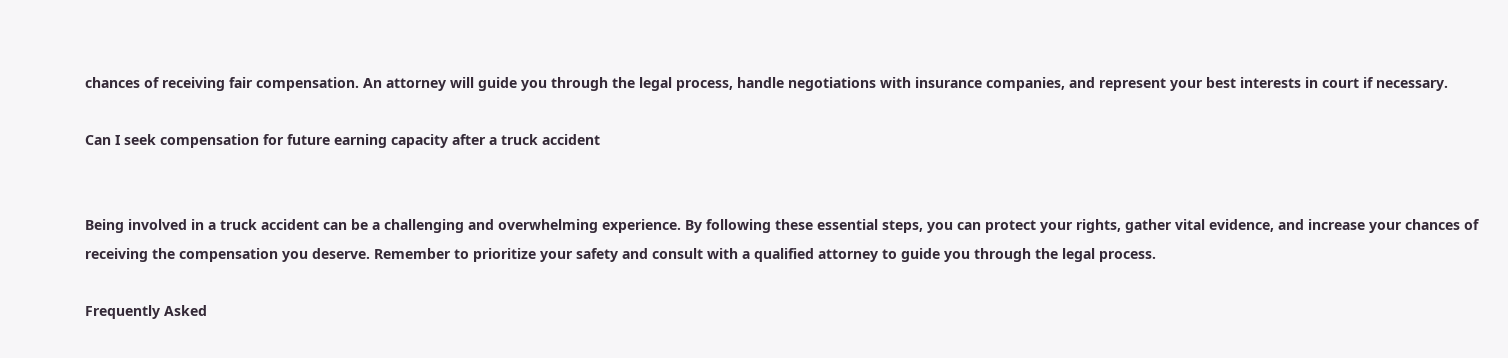chances of receiving fair compensation. An attorney will guide you through the legal process, handle negotiations with insurance companies, and represent your best interests in court if necessary.

Can I seek compensation for future earning capacity after a truck accident


Being involved in a truck accident can be a challenging and overwhelming experience. By following these essential steps, you can protect your rights, gather vital evidence, and increase your chances of receiving the compensation you deserve. Remember to prioritize your safety and consult with a qualified attorney to guide you through the legal process.

Frequently Asked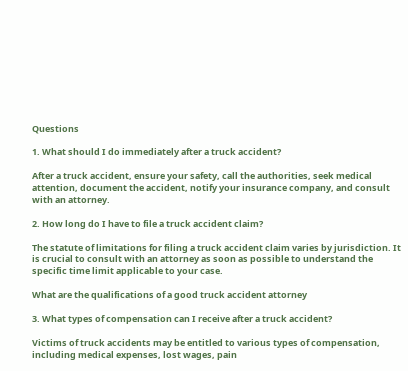Questions

1. What should I do immediately after a truck accident?

After a truck accident, ensure your safety, call the authorities, seek medical attention, document the accident, notify your insurance company, and consult with an attorney.

2. How long do I have to file a truck accident claim?

The statute of limitations for filing a truck accident claim varies by jurisdiction. It is crucial to consult with an attorney as soon as possible to understand the specific time limit applicable to your case.

What are the qualifications of a good truck accident attorney

3. What types of compensation can I receive after a truck accident?

Victims of truck accidents may be entitled to various types of compensation, including medical expenses, lost wages, pain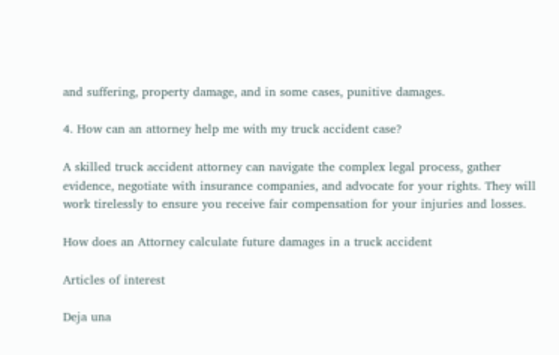and suffering, property damage, and in some cases, punitive damages.

4. How can an attorney help me with my truck accident case?

A skilled truck accident attorney can navigate the complex legal process, gather evidence, negotiate with insurance companies, and advocate for your rights. They will work tirelessly to ensure you receive fair compensation for your injuries and losses.

How does an Attorney calculate future damages in a truck accident

Articles of interest

Deja una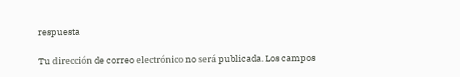respuesta

Tu dirección de correo electrónico no será publicada. Los campos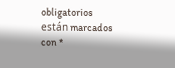obligatorios están marcados con *